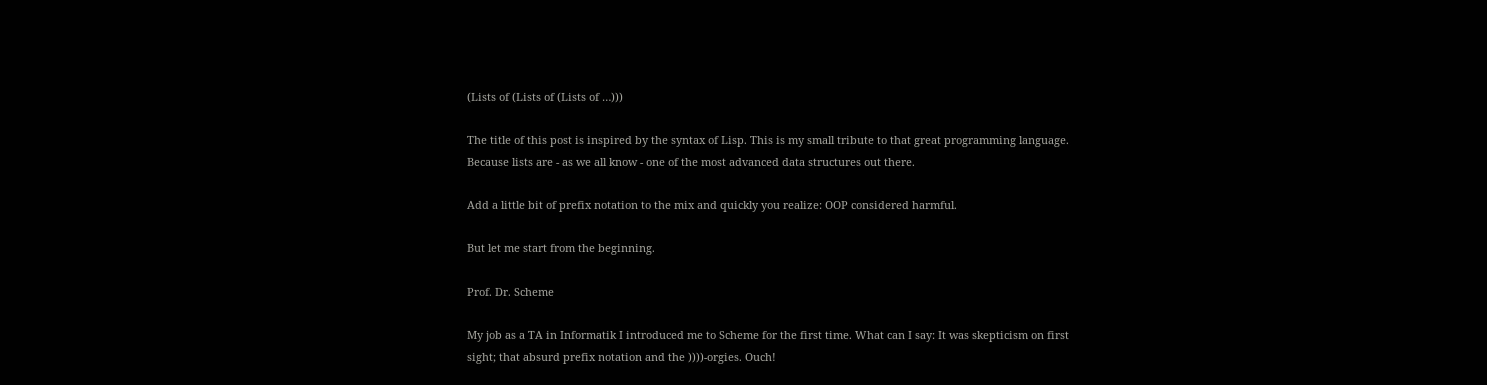(Lists of (Lists of (Lists of …)))

The title of this post is inspired by the syntax of Lisp. This is my small tribute to that great programming language. Because lists are - as we all know - one of the most advanced data structures out there.

Add a little bit of prefix notation to the mix and quickly you realize: OOP considered harmful.

But let me start from the beginning.

Prof. Dr. Scheme

My job as a TA in Informatik I introduced me to Scheme for the first time. What can I say: It was skepticism on first sight; that absurd prefix notation and the ))))-orgies. Ouch!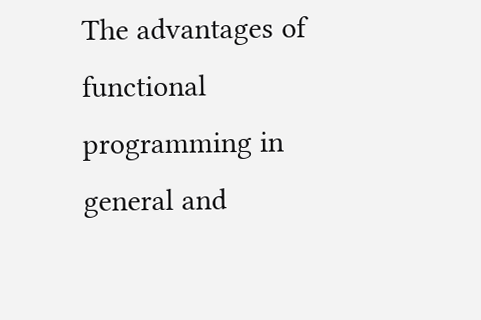The advantages of functional programming in general and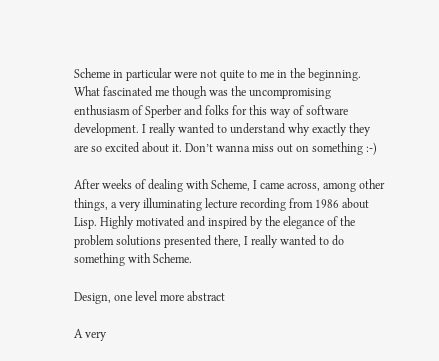Scheme in particular were not quite to me in the beginning. What fascinated me though was the uncompromising enthusiasm of Sperber and folks for this way of software development. I really wanted to understand why exactly they are so excited about it. Don’t wanna miss out on something :-)

After weeks of dealing with Scheme, I came across, among other things, a very illuminating lecture recording from 1986 about Lisp. Highly motivated and inspired by the elegance of the problem solutions presented there, I really wanted to do something with Scheme.

Design, one level more abstract

A very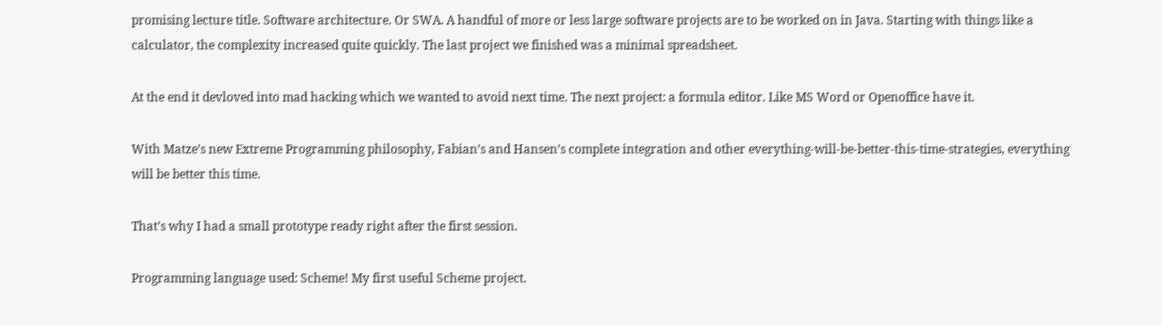promising lecture title. Software architecture. Or SWA. A handful of more or less large software projects are to be worked on in Java. Starting with things like a calculator, the complexity increased quite quickly. The last project we finished was a minimal spreadsheet.

At the end it devloved into mad hacking which we wanted to avoid next time. The next project: a formula editor. Like MS Word or Openoffice have it.

With Matze’s new Extreme Programming philosophy, Fabian’s and Hansen’s complete integration and other everything-will-be-better-this-time-strategies, everything will be better this time.

That’s why I had a small prototype ready right after the first session.

Programming language used: Scheme! My first useful Scheme project.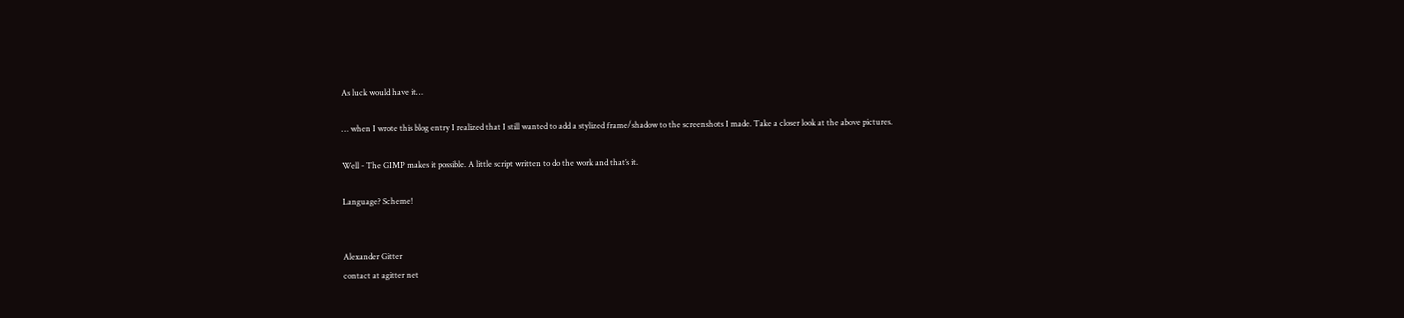As luck would have it…

… when I wrote this blog entry I realized that I still wanted to add a stylized frame/shadow to the screenshots I made. Take a closer look at the above pictures.

Well - The GIMP makes it possible. A little script written to do the work and that’s it.

Language? Scheme!


Alexander Gitter
contact at agitter net